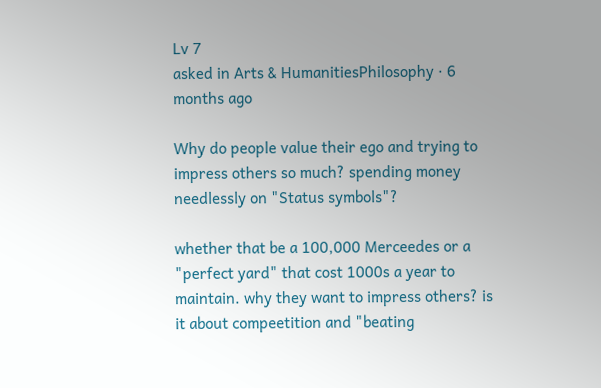Lv 7
asked in Arts & HumanitiesPhilosophy · 6 months ago

Why do people value their ego and trying to impress others so much? spending money needlessly on "Status symbols"?

whether that be a 100,000 Merceedes or a "perfect yard" that cost 1000s a year to maintain. why they want to impress others? is it about compeetition and "beating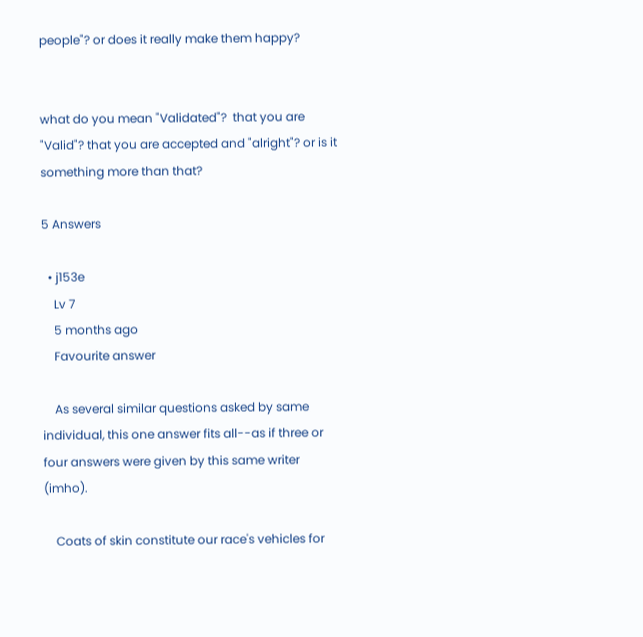people"? or does it really make them happy?


what do you mean "Validated"?  that you are "Valid"? that you are accepted and "alright"? or is it something more than that?

5 Answers

  • j153e
    Lv 7
    5 months ago
    Favourite answer

    As several similar questions asked by same individual, this one answer fits all--as if three or four answers were given by this same writer (imho).

    Coats of skin constitute our race's vehicles for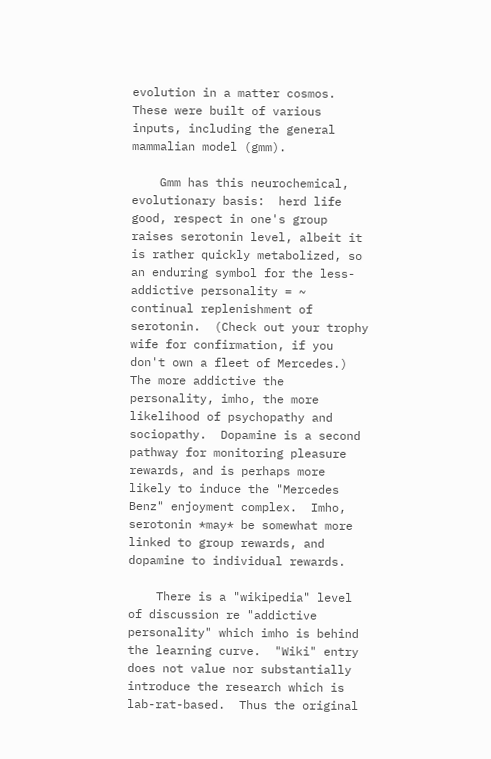evolution in a matter cosmos.  These were built of various inputs, including the general mammalian model (gmm).

    Gmm has this neurochemical, evolutionary basis:  herd life good, respect in one's group raises serotonin level, albeit it is rather quickly metabolized, so an enduring symbol for the less-addictive personality = ~ continual replenishment of serotonin.  (Check out your trophy wife for confirmation, if you don't own a fleet of Mercedes.)  The more addictive the personality, imho, the more likelihood of psychopathy and sociopathy.  Dopamine is a second pathway for monitoring pleasure rewards, and is perhaps more likely to induce the "Mercedes Benz" enjoyment complex.  Imho, serotonin *may* be somewhat more linked to group rewards, and dopamine to individual rewards.

    There is a "wikipedia" level of discussion re "addictive personality" which imho is behind the learning curve.  "Wiki" entry does not value nor substantially introduce the research which is lab-rat-based.  Thus the original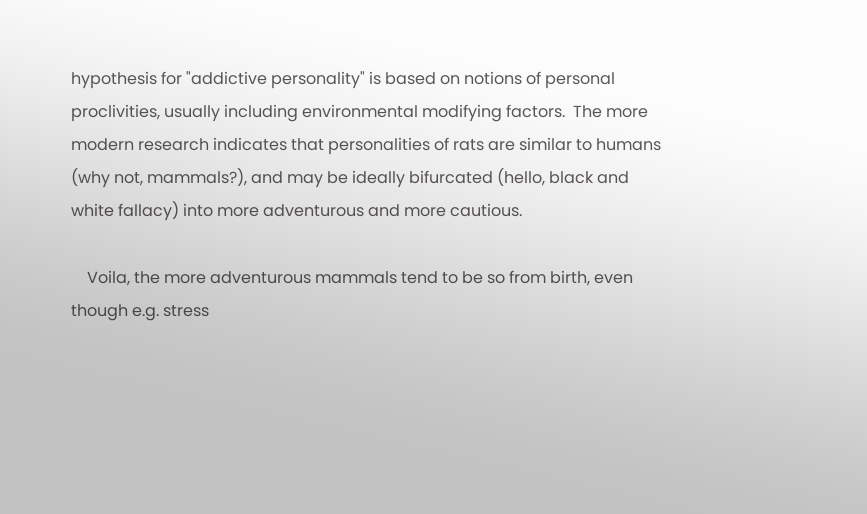hypothesis for "addictive personality" is based on notions of personal proclivities, usually including environmental modifying factors.  The more modern research indicates that personalities of rats are similar to humans (why not, mammals?), and may be ideally bifurcated (hello, black and white fallacy) into more adventurous and more cautious.

    Voila, the more adventurous mammals tend to be so from birth, even though e.g. stress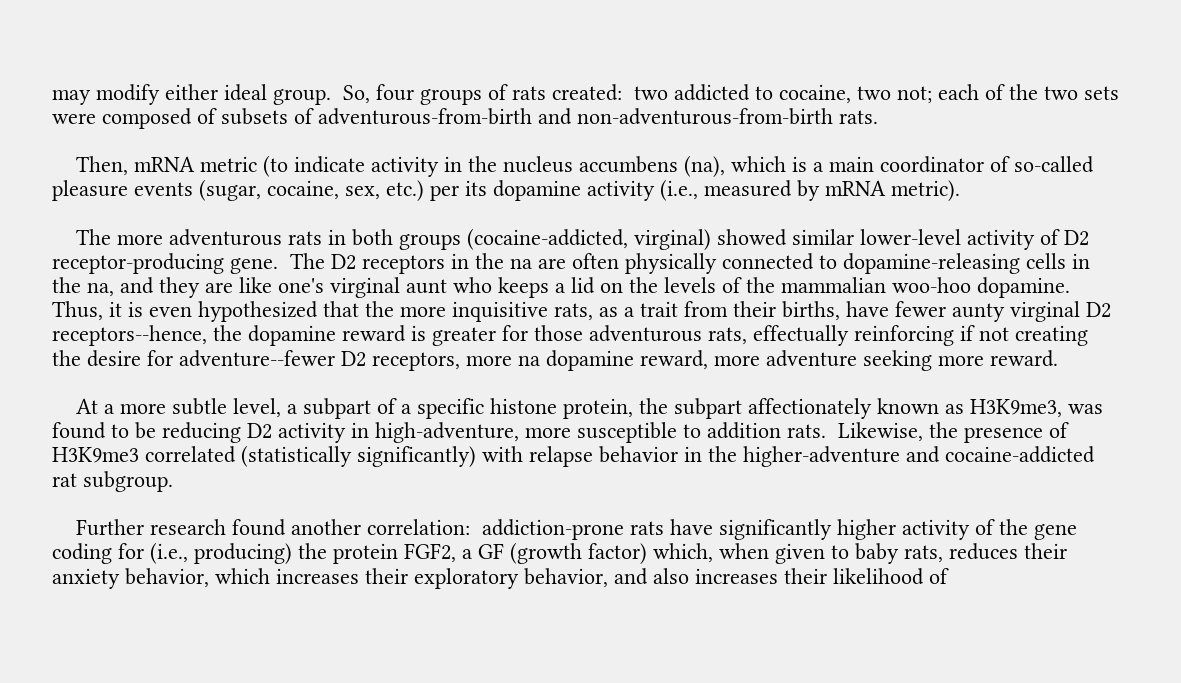may modify either ideal group.  So, four groups of rats created:  two addicted to cocaine, two not; each of the two sets were composed of subsets of adventurous-from-birth and non-adventurous-from-birth rats.

    Then, mRNA metric (to indicate activity in the nucleus accumbens (na), which is a main coordinator of so-called pleasure events (sugar, cocaine, sex, etc.) per its dopamine activity (i.e., measured by mRNA metric).

    The more adventurous rats in both groups (cocaine-addicted, virginal) showed similar lower-level activity of D2 receptor-producing gene.  The D2 receptors in the na are often physically connected to dopamine-releasing cells in the na, and they are like one's virginal aunt who keeps a lid on the levels of the mammalian woo-hoo dopamine.  Thus, it is even hypothesized that the more inquisitive rats, as a trait from their births, have fewer aunty virginal D2 receptors--hence, the dopamine reward is greater for those adventurous rats, effectually reinforcing if not creating the desire for adventure--fewer D2 receptors, more na dopamine reward, more adventure seeking more reward.

    At a more subtle level, a subpart of a specific histone protein, the subpart affectionately known as H3K9me3, was found to be reducing D2 activity in high-adventure, more susceptible to addition rats.  Likewise, the presence of H3K9me3 correlated (statistically significantly) with relapse behavior in the higher-adventure and cocaine-addicted rat subgroup.

    Further research found another correlation:  addiction-prone rats have significantly higher activity of the gene coding for (i.e., producing) the protein FGF2, a GF (growth factor) which, when given to baby rats, reduces their anxiety behavior, which increases their exploratory behavior, and also increases their likelihood of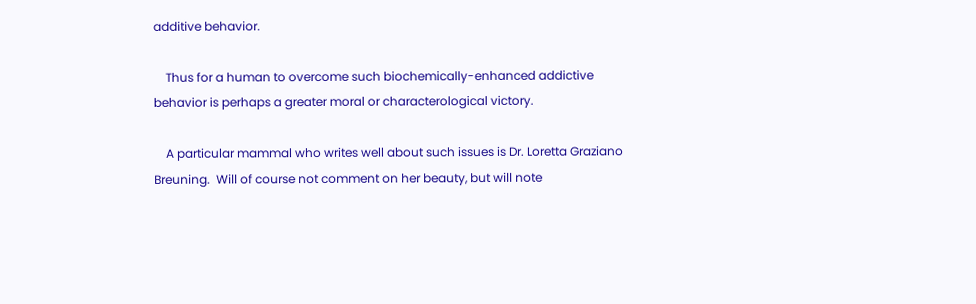additive behavior.

    Thus for a human to overcome such biochemically-enhanced addictive behavior is perhaps a greater moral or characterological victory.

    A particular mammal who writes well about such issues is Dr. Loretta Graziano Breuning.  Will of course not comment on her beauty, but will note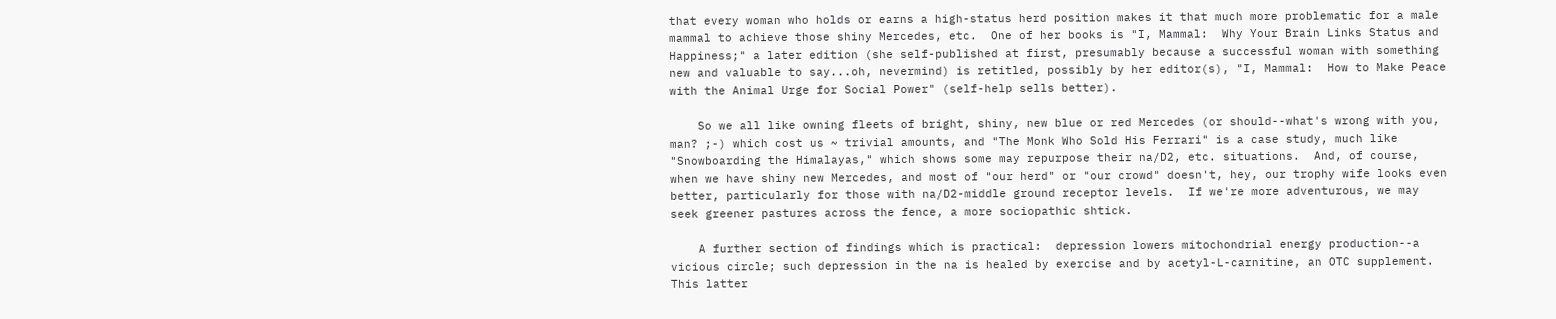that every woman who holds or earns a high-status herd position makes it that much more problematic for a male mammal to achieve those shiny Mercedes, etc.  One of her books is "I, Mammal:  Why Your Brain Links Status and Happiness;" a later edition (she self-published at first, presumably because a successful woman with something new and valuable to say...oh, nevermind) is retitled, possibly by her editor(s), "I, Mammal:  How to Make Peace with the Animal Urge for Social Power" (self-help sells better).

    So we all like owning fleets of bright, shiny, new blue or red Mercedes (or should--what's wrong with you, man? ;-) which cost us ~ trivial amounts, and "The Monk Who Sold His Ferrari" is a case study, much like "Snowboarding the Himalayas," which shows some may repurpose their na/D2, etc. situations.  And, of course, when we have shiny new Mercedes, and most of "our herd" or "our crowd" doesn't, hey, our trophy wife looks even better, particularly for those with na/D2-middle ground receptor levels.  If we're more adventurous, we may seek greener pastures across the fence, a more sociopathic shtick.

    A further section of findings which is practical:  depression lowers mitochondrial energy production--a vicious circle; such depression in the na is healed by exercise and by acetyl-L-carnitine, an OTC supplement.  This latter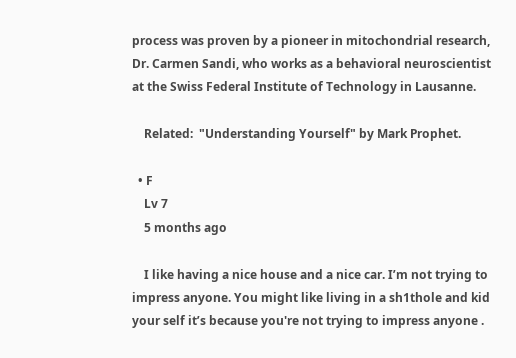process was proven by a pioneer in mitochondrial research, Dr. Carmen Sandi, who works as a behavioral neuroscientist at the Swiss Federal Institute of Technology in Lausanne.

    Related:  "Understanding Yourself" by Mark Prophet.

  • F
    Lv 7
    5 months ago

    I like having a nice house and a nice car. I’m not trying to impress anyone. You might like living in a sh1thole and kid your self it’s because you're not trying to impress anyone .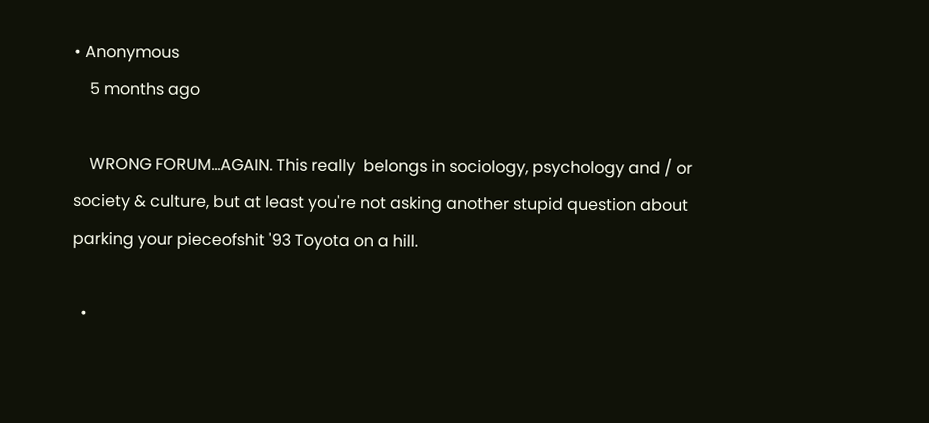• Anonymous
    5 months ago

    WRONG FORUM...AGAIN. This really  belongs in sociology, psychology and / or society & culture, but at least you're not asking another stupid question about parking your pieceofshit '93 Toyota on a hill.

  •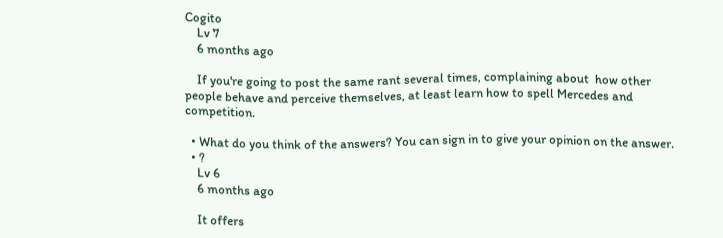Cogito
    Lv 7
    6 months ago

    If you're going to post the same rant several times, complaining about  how other people behave and perceive themselves, at least learn how to spell Mercedes and competition.

  • What do you think of the answers? You can sign in to give your opinion on the answer.
  • ?
    Lv 6
    6 months ago

    It offers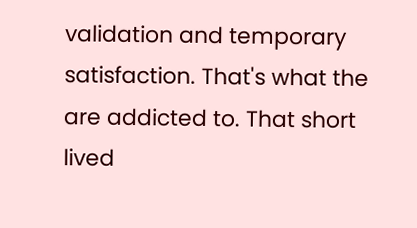validation and temporary satisfaction. That's what the are addicted to. That short lived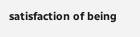satisfaction of being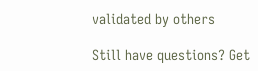validated by others

Still have questions? Get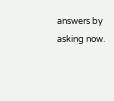answers by asking now.